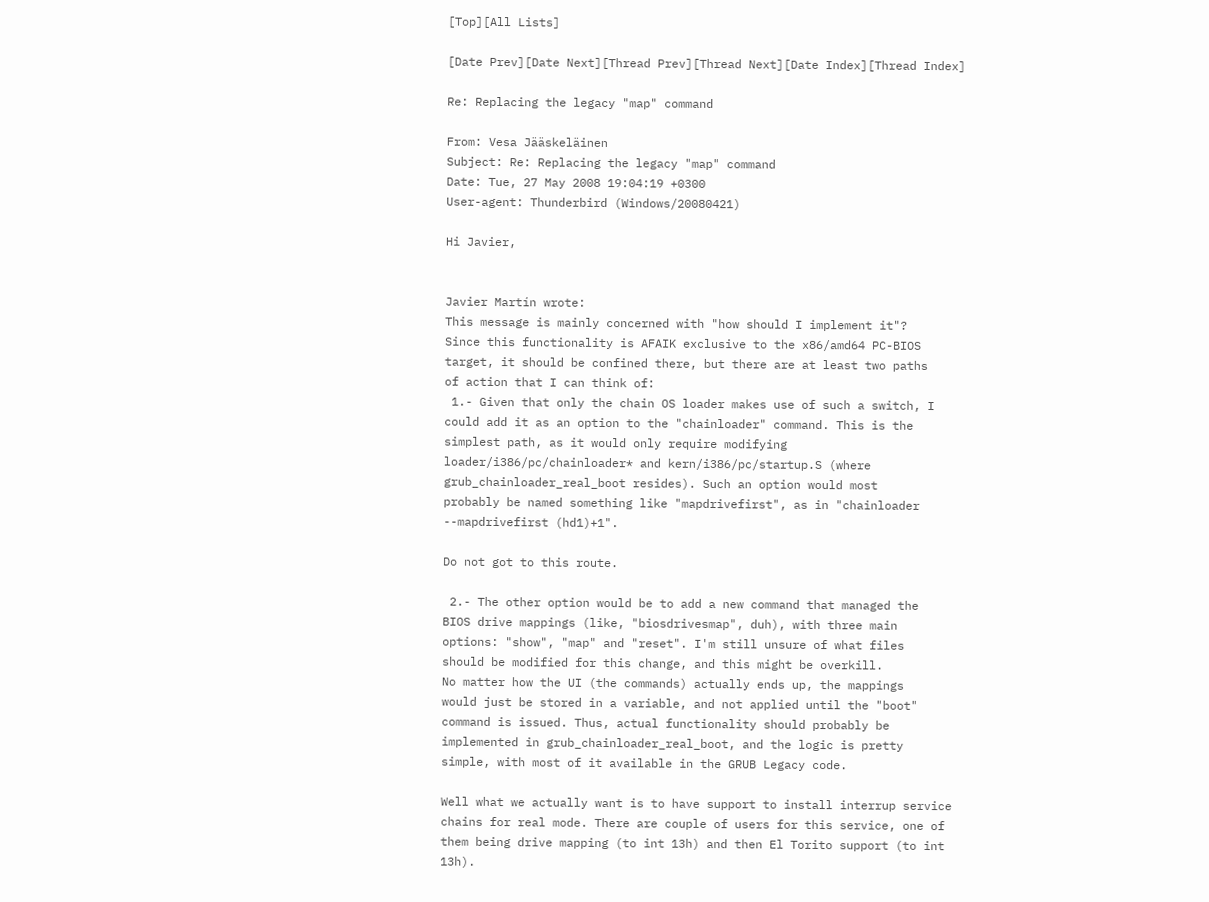[Top][All Lists]

[Date Prev][Date Next][Thread Prev][Thread Next][Date Index][Thread Index]

Re: Replacing the legacy "map" command

From: Vesa Jääskeläinen
Subject: Re: Replacing the legacy "map" command
Date: Tue, 27 May 2008 19:04:19 +0300
User-agent: Thunderbird (Windows/20080421)

Hi Javier,


Javier Martín wrote:
This message is mainly concerned with "how should I implement it"?
Since this functionality is AFAIK exclusive to the x86/amd64 PC-BIOS
target, it should be confined there, but there are at least two paths
of action that I can think of:
 1.- Given that only the chain OS loader makes use of such a switch, I
could add it as an option to the "chainloader" command. This is the
simplest path, as it would only require modifying
loader/i386/pc/chainloader* and kern/i386/pc/startup.S (where
grub_chainloader_real_boot resides). Such an option would most
probably be named something like "mapdrivefirst", as in "chainloader
--mapdrivefirst (hd1)+1".

Do not got to this route.

 2.- The other option would be to add a new command that managed the
BIOS drive mappings (like, "biosdrivesmap", duh), with three main
options: "show", "map" and "reset". I'm still unsure of what files
should be modified for this change, and this might be overkill.
No matter how the UI (the commands) actually ends up, the mappings
would just be stored in a variable, and not applied until the "boot"
command is issued. Thus, actual functionality should probably be
implemented in grub_chainloader_real_boot, and the logic is pretty
simple, with most of it available in the GRUB Legacy code.

Well what we actually want is to have support to install interrup service chains for real mode. There are couple of users for this service, one of them being drive mapping (to int 13h) and then El Torito support (to int 13h).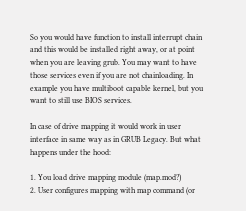So you would have function to install interrupt chain and this would be installed right away, or at point when you are leaving grub. You may want to have those services even if you are not chainloading. In example you have multiboot capable kernel, but you want to still use BIOS services.

In case of drive mapping it would work in user interface in same way as in GRUB Legacy. But what happens under the hood:

1. You load drive mapping module (map.mod?)
2. User configures mapping with map command (or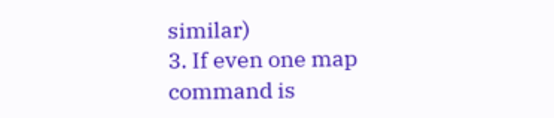similar)
3. If even one map command is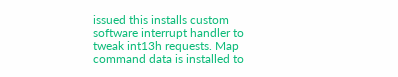issued this installs custom software interrupt handler to tweak int13h requests. Map command data is installed to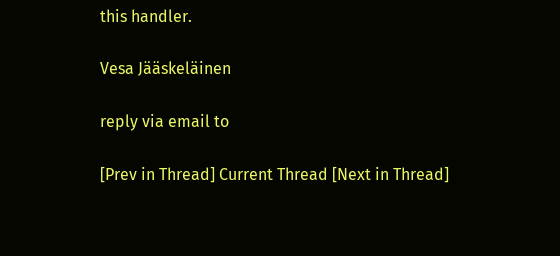this handler.

Vesa Jääskeläinen

reply via email to

[Prev in Thread] Current Thread [Next in Thread]